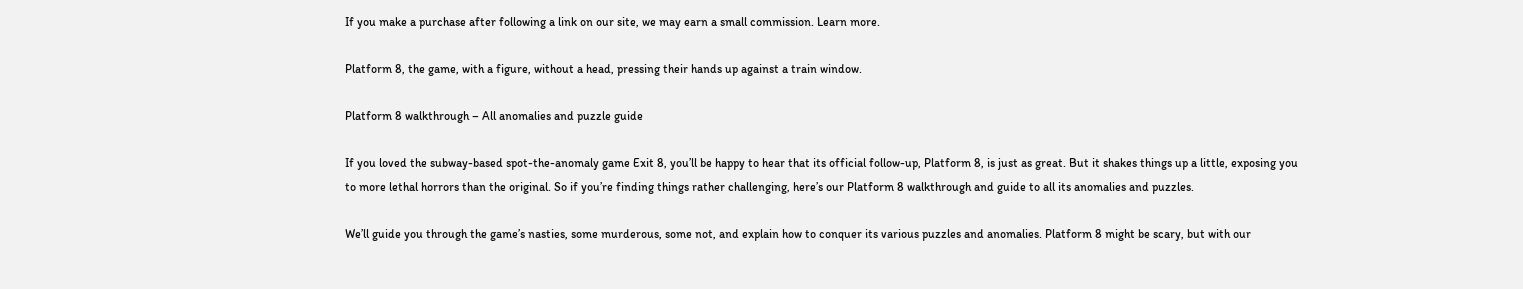If you make a purchase after following a link on our site, we may earn a small commission. Learn more.

Platform 8, the game, with a figure, without a head, pressing their hands up against a train window.

Platform 8 walkthrough – All anomalies and puzzle guide

If you loved the subway-based spot-the-anomaly game Exit 8, you’ll be happy to hear that its official follow-up, Platform 8, is just as great. But it shakes things up a little, exposing you to more lethal horrors than the original. So if you’re finding things rather challenging, here’s our Platform 8 walkthrough and guide to all its anomalies and puzzles.

We’ll guide you through the game’s nasties, some murderous, some not, and explain how to conquer its various puzzles and anomalies. Platform 8 might be scary, but with our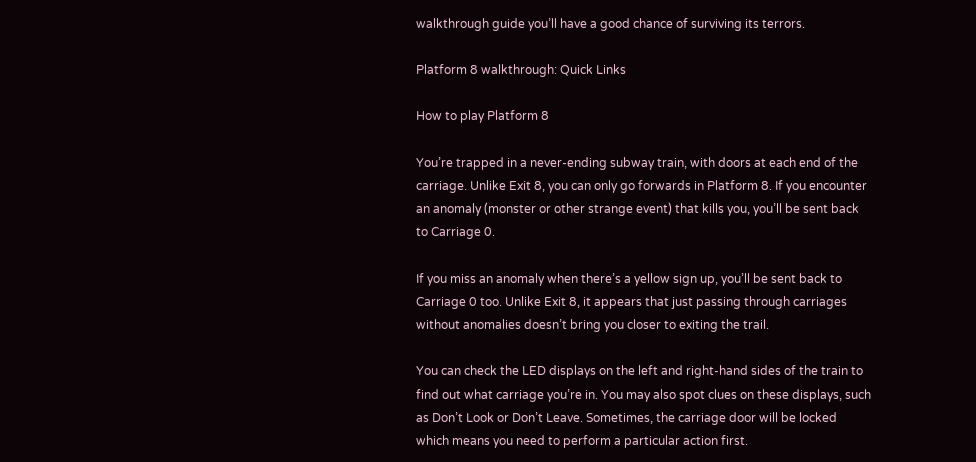walkthrough guide you’ll have a good chance of surviving its terrors.

Platform 8 walkthrough: Quick Links

How to play Platform 8

You’re trapped in a never-ending subway train, with doors at each end of the carriage. Unlike Exit 8, you can only go forwards in Platform 8. If you encounter an anomaly (monster or other strange event) that kills you, you’ll be sent back to Carriage 0.

If you miss an anomaly when there’s a yellow sign up, you’ll be sent back to Carriage 0 too. Unlike Exit 8, it appears that just passing through carriages without anomalies doesn’t bring you closer to exiting the trail.

You can check the LED displays on the left and right-hand sides of the train to find out what carriage you’re in. You may also spot clues on these displays, such as Don’t Look or Don’t Leave. Sometimes, the carriage door will be locked which means you need to perform a particular action first.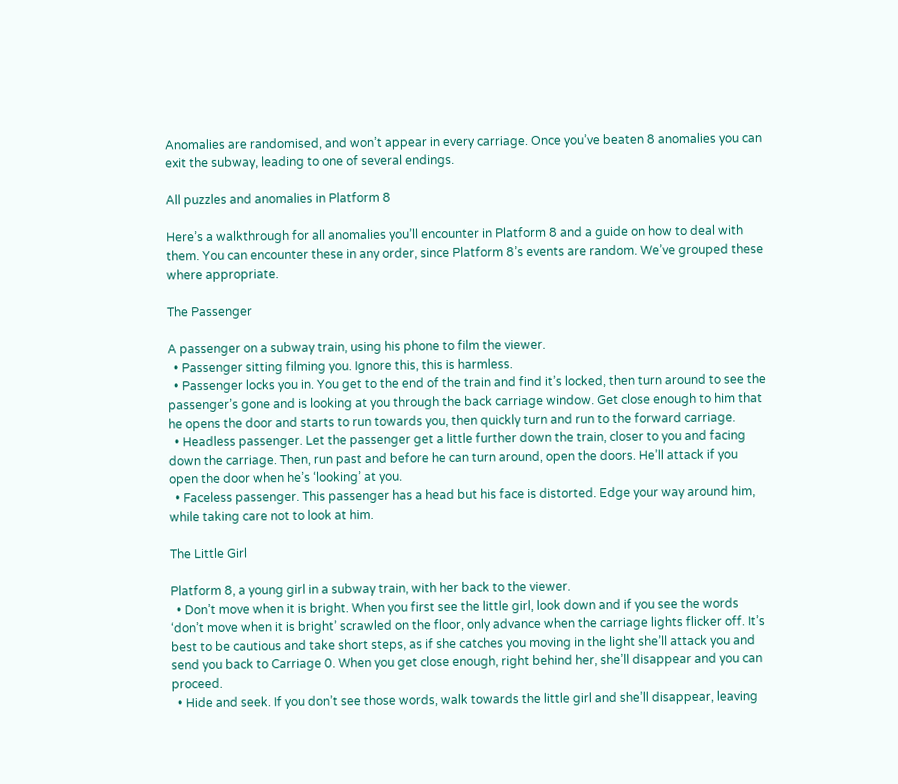Anomalies are randomised, and won’t appear in every carriage. Once you’ve beaten 8 anomalies you can exit the subway, leading to one of several endings.

All puzzles and anomalies in Platform 8

Here’s a walkthrough for all anomalies you’ll encounter in Platform 8 and a guide on how to deal with them. You can encounter these in any order, since Platform 8’s events are random. We’ve grouped these where appropriate.

The Passenger

A passenger on a subway train, using his phone to film the viewer.
  • Passenger sitting filming you. Ignore this, this is harmless.
  • Passenger locks you in. You get to the end of the train and find it’s locked, then turn around to see the passenger’s gone and is looking at you through the back carriage window. Get close enough to him that he opens the door and starts to run towards you, then quickly turn and run to the forward carriage.
  • Headless passenger. Let the passenger get a little further down the train, closer to you and facing down the carriage. Then, run past and before he can turn around, open the doors. He’ll attack if you open the door when he’s ‘looking’ at you.
  • Faceless passenger. This passenger has a head but his face is distorted. Edge your way around him, while taking care not to look at him.

The Little Girl

Platform 8, a young girl in a subway train, with her back to the viewer.
  • Don’t move when it is bright. When you first see the little girl, look down and if you see the words ‘don’t move when it is bright’ scrawled on the floor, only advance when the carriage lights flicker off. It’s best to be cautious and take short steps, as if she catches you moving in the light she’ll attack you and send you back to Carriage 0. When you get close enough, right behind her, she’ll disappear and you can proceed.
  • Hide and seek. If you don’t see those words, walk towards the little girl and she’ll disappear, leaving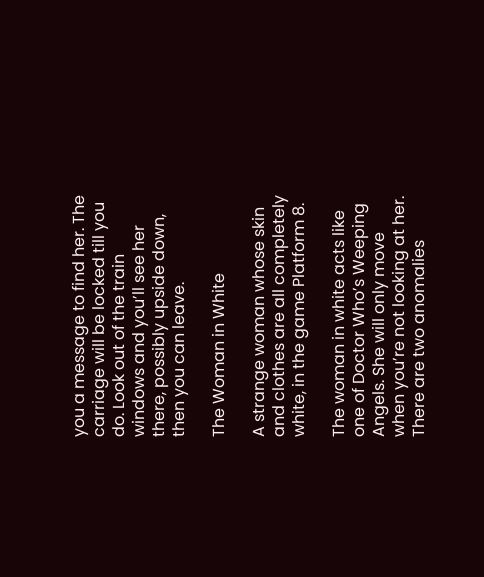you a message to find her. The carriage will be locked till you do. Look out of the train windows and you’ll see her there, possibly upside down, then you can leave.

The Woman in White

A strange woman whose skin and clothes are all completely white, in the game Platform 8.

The woman in white acts like one of Doctor Who’s Weeping Angels. She will only move when you’re not looking at her. There are two anomalies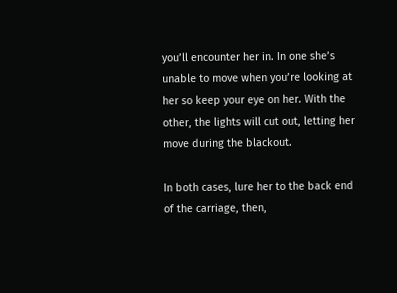you’ll encounter her in. In one she’s unable to move when you’re looking at her so keep your eye on her. With the other, the lights will cut out, letting her move during the blackout.

In both cases, lure her to the back end of the carriage, then,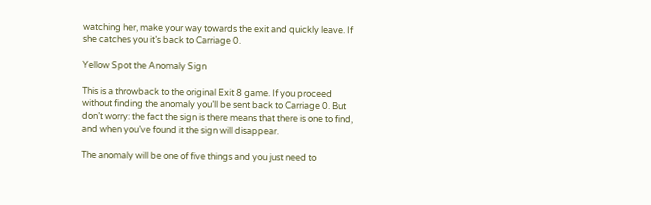watching her, make your way towards the exit and quickly leave. If she catches you it’s back to Carriage 0.

Yellow Spot the Anomaly Sign

This is a throwback to the original Exit 8 game. If you proceed without finding the anomaly you’ll be sent back to Carriage 0. But don’t worry: the fact the sign is there means that there is one to find, and when you’ve found it the sign will disappear.

The anomaly will be one of five things and you just need to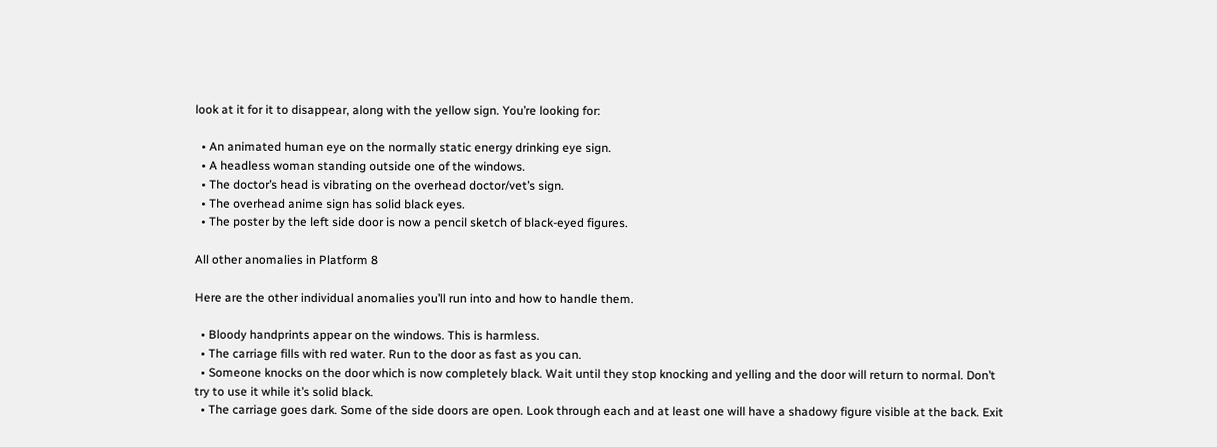look at it for it to disappear, along with the yellow sign. You’re looking for:

  • An animated human eye on the normally static energy drinking eye sign.
  • A headless woman standing outside one of the windows.
  • The doctor’s head is vibrating on the overhead doctor/vet’s sign.
  • The overhead anime sign has solid black eyes.
  • The poster by the left side door is now a pencil sketch of black-eyed figures.

All other anomalies in Platform 8

Here are the other individual anomalies you’ll run into and how to handle them.

  • Bloody handprints appear on the windows. This is harmless.
  • The carriage fills with red water. Run to the door as fast as you can.
  • Someone knocks on the door which is now completely black. Wait until they stop knocking and yelling and the door will return to normal. Don’t try to use it while it’s solid black.
  • The carriage goes dark. Some of the side doors are open. Look through each and at least one will have a shadowy figure visible at the back. Exit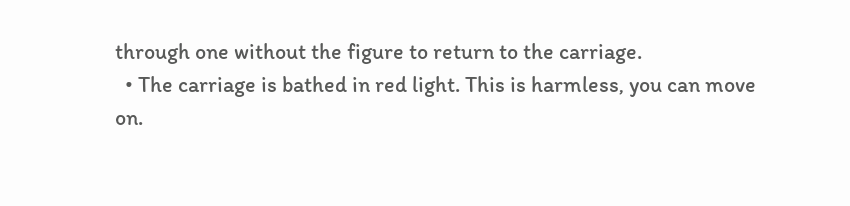through one without the figure to return to the carriage.
  • The carriage is bathed in red light. This is harmless, you can move on.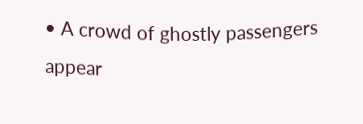• A crowd of ghostly passengers appear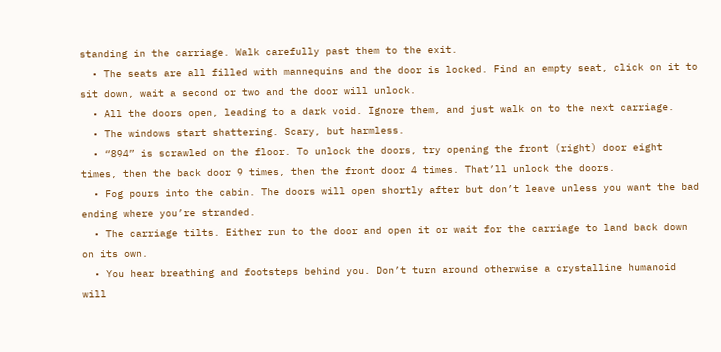standing in the carriage. Walk carefully past them to the exit.
  • The seats are all filled with mannequins and the door is locked. Find an empty seat, click on it to sit down, wait a second or two and the door will unlock.
  • All the doors open, leading to a dark void. Ignore them, and just walk on to the next carriage.
  • The windows start shattering. Scary, but harmless.
  • “894” is scrawled on the floor. To unlock the doors, try opening the front (right) door eight times, then the back door 9 times, then the front door 4 times. That’ll unlock the doors.
  • Fog pours into the cabin. The doors will open shortly after but don’t leave unless you want the bad ending where you’re stranded.
  • The carriage tilts. Either run to the door and open it or wait for the carriage to land back down on its own.
  • You hear breathing and footsteps behind you. Don’t turn around otherwise a crystalline humanoid will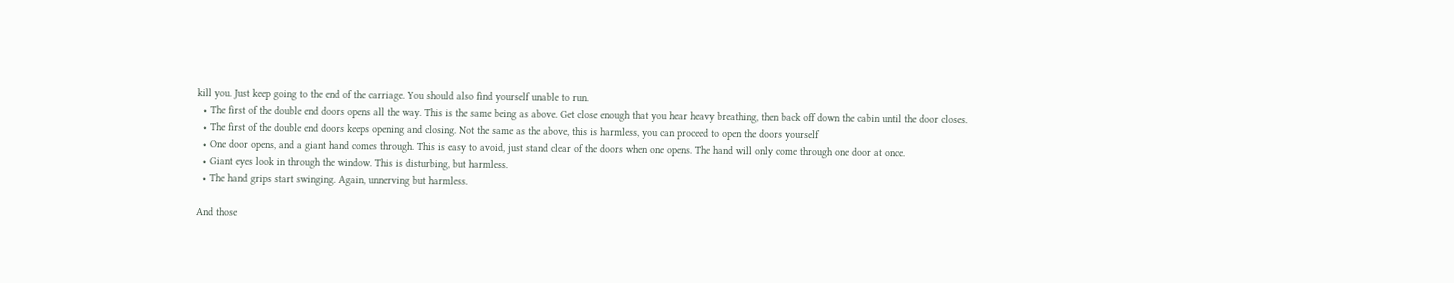kill you. Just keep going to the end of the carriage. You should also find yourself unable to run.
  • The first of the double end doors opens all the way. This is the same being as above. Get close enough that you hear heavy breathing, then back off down the cabin until the door closes.
  • The first of the double end doors keeps opening and closing. Not the same as the above, this is harmless, you can proceed to open the doors yourself
  • One door opens, and a giant hand comes through. This is easy to avoid, just stand clear of the doors when one opens. The hand will only come through one door at once.
  • Giant eyes look in through the window. This is disturbing, but harmless.
  • The hand grips start swinging. Again, unnerving but harmless.

And those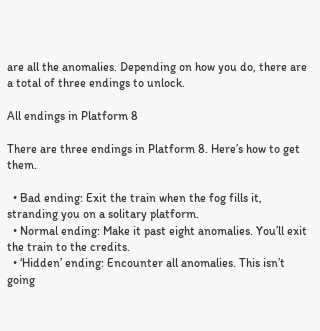are all the anomalies. Depending on how you do, there are a total of three endings to unlock.

All endings in Platform 8

There are three endings in Platform 8. Here’s how to get them.

  • Bad ending: Exit the train when the fog fills it, stranding you on a solitary platform.
  • Normal ending: Make it past eight anomalies. You’ll exit the train to the credits.
  • ‘Hidden’ ending: Encounter all anomalies. This isn’t going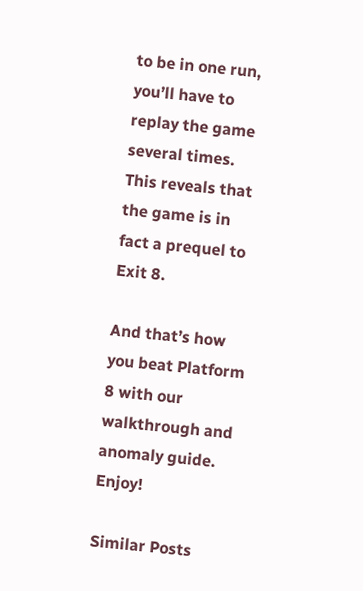to be in one run, you’ll have to replay the game several times. This reveals that the game is in fact a prequel to Exit 8.

And that’s how you beat Platform 8 with our walkthrough and anomaly guide. Enjoy!

Similar Posts